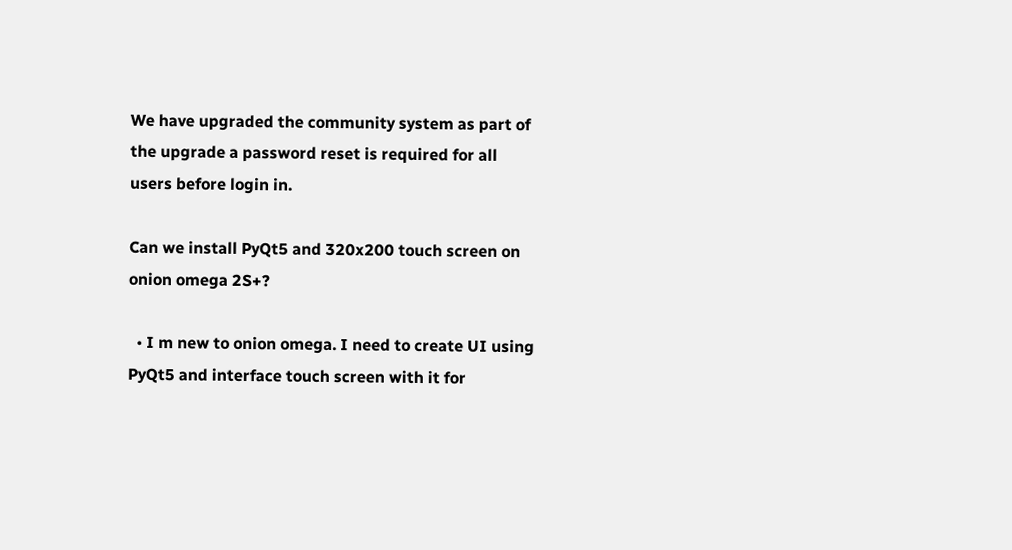We have upgraded the community system as part of the upgrade a password reset is required for all users before login in.

Can we install PyQt5 and 320x200 touch screen on onion omega 2S+?

  • I m new to onion omega. I need to create UI using PyQt5 and interface touch screen with it for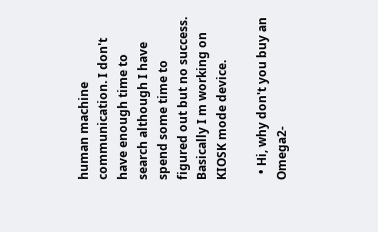human machine communication. I don't have enough time to search although I have spend some time to figured out but no success. Basically I m working on KIOSK mode device.

  • Hi, why don't you buy an Omega2-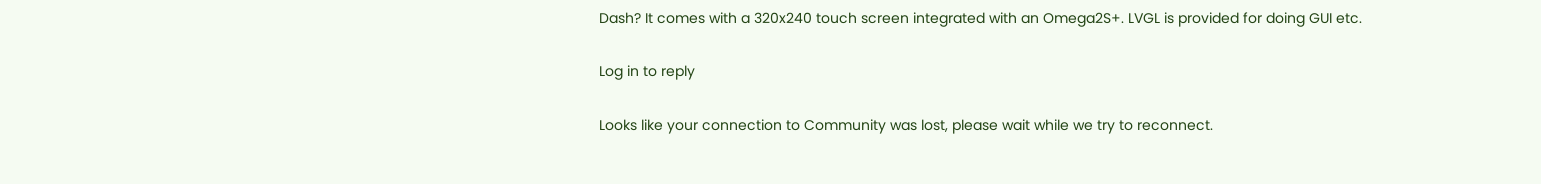Dash? It comes with a 320x240 touch screen integrated with an Omega2S+. LVGL is provided for doing GUI etc.

Log in to reply

Looks like your connection to Community was lost, please wait while we try to reconnect.